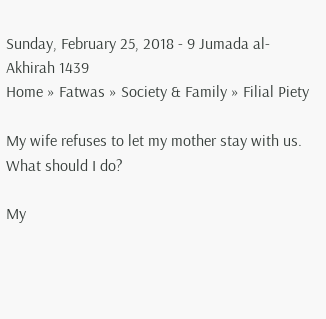Sunday, February 25, 2018 - 9 Jumada al-Akhirah 1439
Home » Fatwas » Society & Family » Filial Piety

My wife refuses to let my mother stay with us. What should I do?

My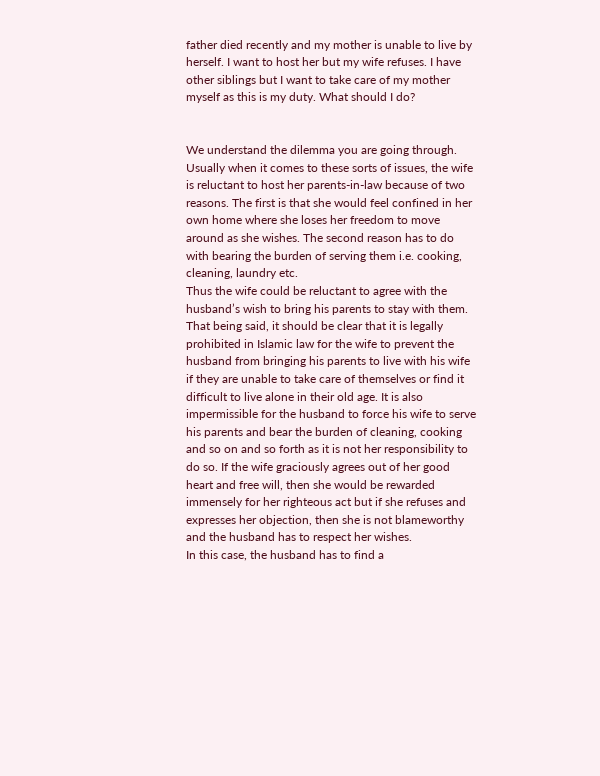father died recently and my mother is unable to live by herself. I want to host her but my wife refuses. I have other siblings but I want to take care of my mother myself as this is my duty. What should I do?


We understand the dilemma you are going through. Usually when it comes to these sorts of issues, the wife is reluctant to host her parents-in-law because of two reasons. The first is that she would feel confined in her own home where she loses her freedom to move around as she wishes. The second reason has to do with bearing the burden of serving them i.e. cooking, cleaning, laundry etc.
Thus the wife could be reluctant to agree with the husband’s wish to bring his parents to stay with them. That being said, it should be clear that it is legally prohibited in Islamic law for the wife to prevent the husband from bringing his parents to live with his wife if they are unable to take care of themselves or find it difficult to live alone in their old age. It is also impermissible for the husband to force his wife to serve his parents and bear the burden of cleaning, cooking and so on and so forth as it is not her responsibility to do so. If the wife graciously agrees out of her good heart and free will, then she would be rewarded immensely for her righteous act but if she refuses and expresses her objection, then she is not blameworthy and the husband has to respect her wishes.
In this case, the husband has to find a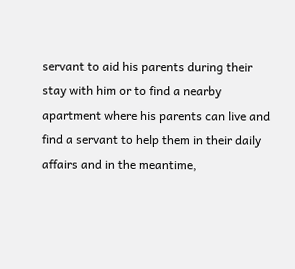servant to aid his parents during their stay with him or to find a nearby apartment where his parents can live and find a servant to help them in their daily affairs and in the meantime,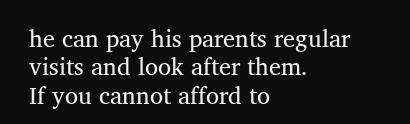he can pay his parents regular visits and look after them.
If you cannot afford to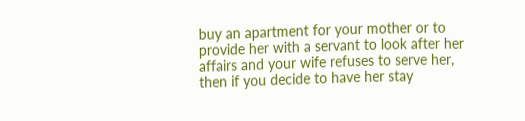buy an apartment for your mother or to provide her with a servant to look after her affairs and your wife refuses to serve her, then if you decide to have her stay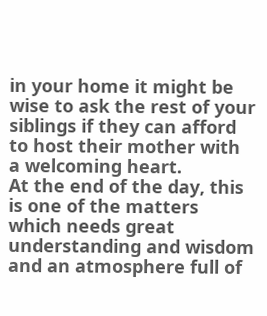in your home it might be wise to ask the rest of your siblings if they can afford to host their mother with a welcoming heart.
At the end of the day, this is one of the matters which needs great understanding and wisdom and an atmosphere full of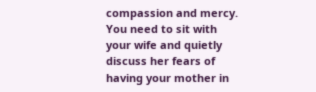compassion and mercy. You need to sit with your wife and quietly discuss her fears of having your mother in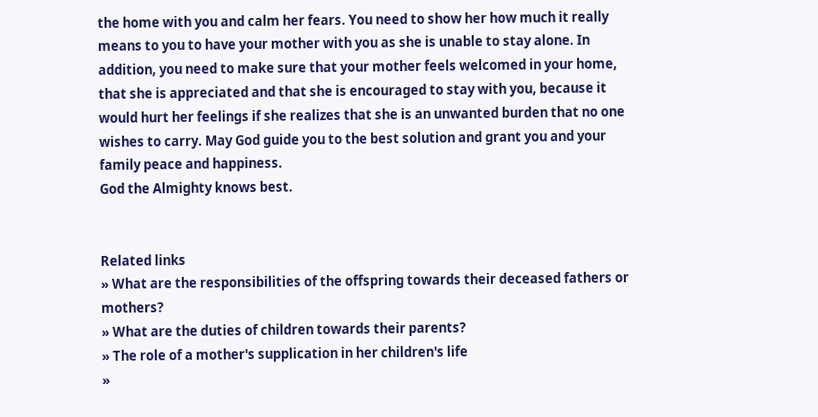the home with you and calm her fears. You need to show her how much it really means to you to have your mother with you as she is unable to stay alone. In addition, you need to make sure that your mother feels welcomed in your home, that she is appreciated and that she is encouraged to stay with you, because it would hurt her feelings if she realizes that she is an unwanted burden that no one wishes to carry. May God guide you to the best solution and grant you and your family peace and happiness.
God the Almighty knows best.


Related links
» What are the responsibilities of the offspring towards their deceased fathers or mothers?
» What are the duties of children towards their parents?
» The role of a mother's supplication in her children's life
»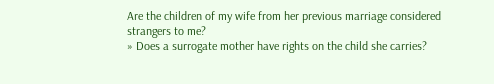Are the children of my wife from her previous marriage considered strangers to me?
» Does a surrogate mother have rights on the child she carries?